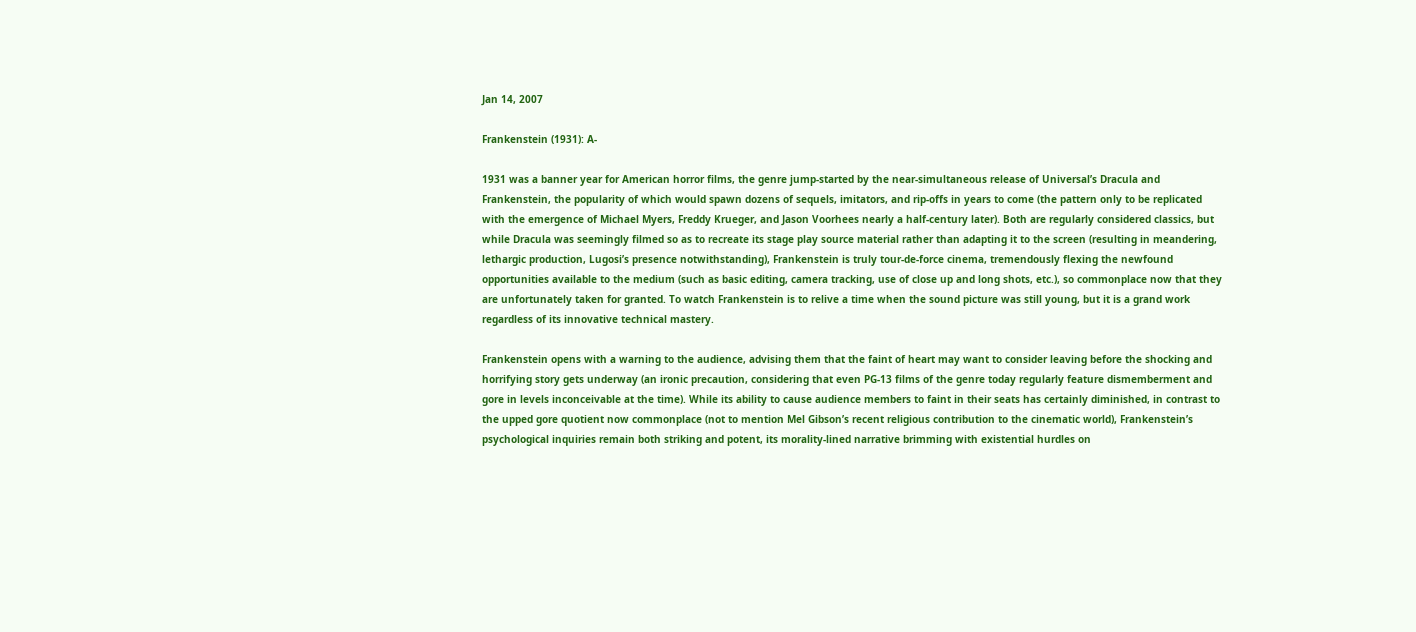Jan 14, 2007

Frankenstein (1931): A-

1931 was a banner year for American horror films, the genre jump-started by the near-simultaneous release of Universal’s Dracula and Frankenstein, the popularity of which would spawn dozens of sequels, imitators, and rip-offs in years to come (the pattern only to be replicated with the emergence of Michael Myers, Freddy Krueger, and Jason Voorhees nearly a half-century later). Both are regularly considered classics, but while Dracula was seemingly filmed so as to recreate its stage play source material rather than adapting it to the screen (resulting in meandering, lethargic production, Lugosi’s presence notwithstanding), Frankenstein is truly tour-de-force cinema, tremendously flexing the newfound opportunities available to the medium (such as basic editing, camera tracking, use of close up and long shots, etc.), so commonplace now that they are unfortunately taken for granted. To watch Frankenstein is to relive a time when the sound picture was still young, but it is a grand work regardless of its innovative technical mastery.

Frankenstein opens with a warning to the audience, advising them that the faint of heart may want to consider leaving before the shocking and horrifying story gets underway (an ironic precaution, considering that even PG-13 films of the genre today regularly feature dismemberment and gore in levels inconceivable at the time). While its ability to cause audience members to faint in their seats has certainly diminished, in contrast to the upped gore quotient now commonplace (not to mention Mel Gibson’s recent religious contribution to the cinematic world), Frankenstein’s psychological inquiries remain both striking and potent, its morality-lined narrative brimming with existential hurdles on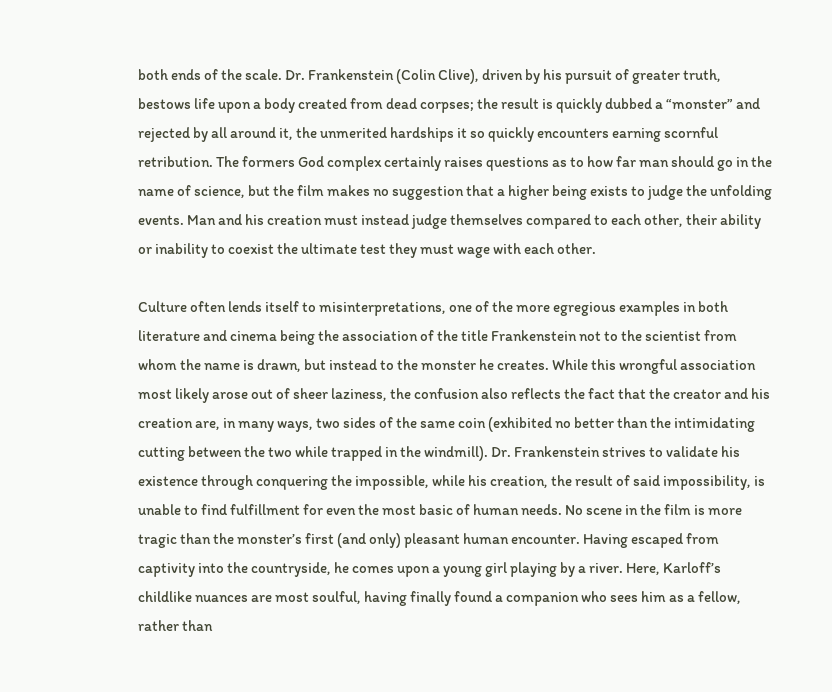both ends of the scale. Dr. Frankenstein (Colin Clive), driven by his pursuit of greater truth, bestows life upon a body created from dead corpses; the result is quickly dubbed a “monster” and rejected by all around it, the unmerited hardships it so quickly encounters earning scornful retribution. The formers God complex certainly raises questions as to how far man should go in the name of science, but the film makes no suggestion that a higher being exists to judge the unfolding events. Man and his creation must instead judge themselves compared to each other, their ability or inability to coexist the ultimate test they must wage with each other.

Culture often lends itself to misinterpretations, one of the more egregious examples in both literature and cinema being the association of the title Frankenstein not to the scientist from whom the name is drawn, but instead to the monster he creates. While this wrongful association most likely arose out of sheer laziness, the confusion also reflects the fact that the creator and his creation are, in many ways, two sides of the same coin (exhibited no better than the intimidating cutting between the two while trapped in the windmill). Dr. Frankenstein strives to validate his existence through conquering the impossible, while his creation, the result of said impossibility, is unable to find fulfillment for even the most basic of human needs. No scene in the film is more tragic than the monster’s first (and only) pleasant human encounter. Having escaped from captivity into the countryside, he comes upon a young girl playing by a river. Here, Karloff’s childlike nuances are most soulful, having finally found a companion who sees him as a fellow, rather than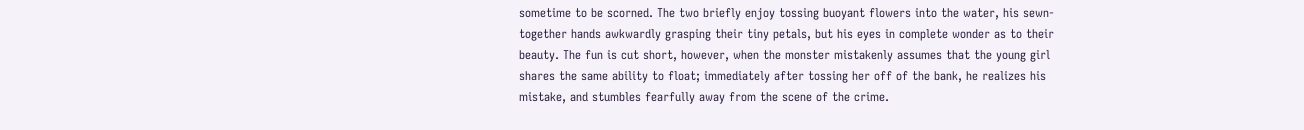sometime to be scorned. The two briefly enjoy tossing buoyant flowers into the water, his sewn-together hands awkwardly grasping their tiny petals, but his eyes in complete wonder as to their beauty. The fun is cut short, however, when the monster mistakenly assumes that the young girl shares the same ability to float; immediately after tossing her off of the bank, he realizes his mistake, and stumbles fearfully away from the scene of the crime.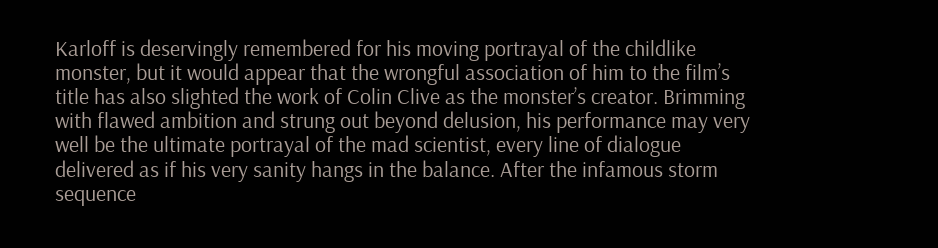Karloff is deservingly remembered for his moving portrayal of the childlike monster, but it would appear that the wrongful association of him to the film’s title has also slighted the work of Colin Clive as the monster’s creator. Brimming with flawed ambition and strung out beyond delusion, his performance may very well be the ultimate portrayal of the mad scientist, every line of dialogue delivered as if his very sanity hangs in the balance. After the infamous storm sequence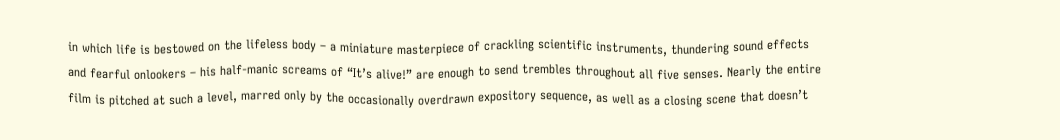in which life is bestowed on the lifeless body – a miniature masterpiece of crackling scientific instruments, thundering sound effects and fearful onlookers – his half-manic screams of “It’s alive!” are enough to send trembles throughout all five senses. Nearly the entire film is pitched at such a level, marred only by the occasionally overdrawn expository sequence, as well as a closing scene that doesn’t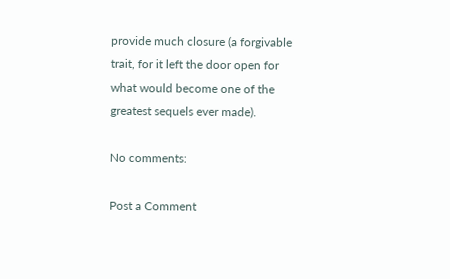provide much closure (a forgivable trait, for it left the door open for what would become one of the greatest sequels ever made).

No comments:

Post a Comment